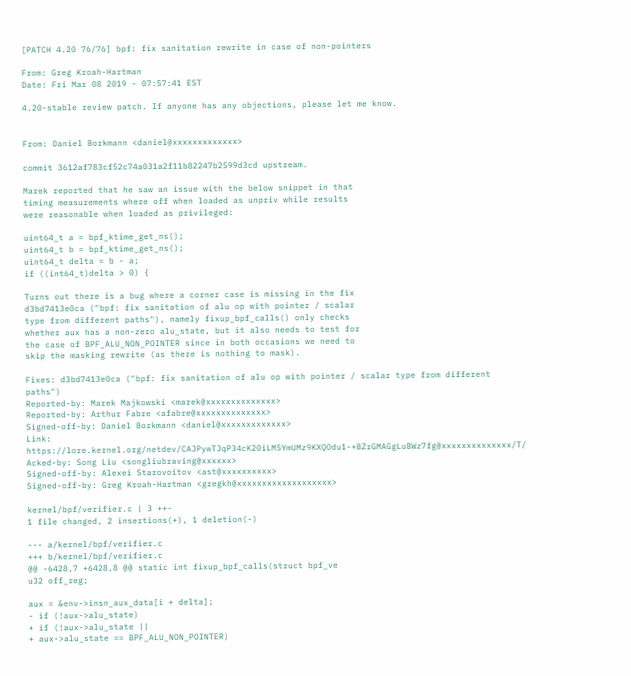[PATCH 4.20 76/76] bpf: fix sanitation rewrite in case of non-pointers

From: Greg Kroah-Hartman
Date: Fri Mar 08 2019 - 07:57:41 EST

4.20-stable review patch. If anyone has any objections, please let me know.


From: Daniel Borkmann <daniel@xxxxxxxxxxxxx>

commit 3612af783cf52c74a031a2f11b82247b2599d3cd upstream.

Marek reported that he saw an issue with the below snippet in that
timing measurements where off when loaded as unpriv while results
were reasonable when loaded as privileged:

uint64_t a = bpf_ktime_get_ns();
uint64_t b = bpf_ktime_get_ns();
uint64_t delta = b - a;
if ((int64_t)delta > 0) {

Turns out there is a bug where a corner case is missing in the fix
d3bd7413e0ca ("bpf: fix sanitation of alu op with pointer / scalar
type from different paths"), namely fixup_bpf_calls() only checks
whether aux has a non-zero alu_state, but it also needs to test for
the case of BPF_ALU_NON_POINTER since in both occasions we need to
skip the masking rewrite (as there is nothing to mask).

Fixes: d3bd7413e0ca ("bpf: fix sanitation of alu op with pointer / scalar type from different paths")
Reported-by: Marek Majkowski <marek@xxxxxxxxxxxxxx>
Reported-by: Arthur Fabre <afabre@xxxxxxxxxxxxxx>
Signed-off-by: Daniel Borkmann <daniel@xxxxxxxxxxxxx>
Link: https://lore.kernel.org/netdev/CAJPywTJqP34cK20iLM5YmUMz9KXQOdu1-+BZrGMAGgLuBWz7fg@xxxxxxxxxxxxxx/T/
Acked-by: Song Liu <songliubraving@xxxxxx>
Signed-off-by: Alexei Starovoitov <ast@xxxxxxxxxx>
Signed-off-by: Greg Kroah-Hartman <gregkh@xxxxxxxxxxxxxxxxxxx>

kernel/bpf/verifier.c | 3 ++-
1 file changed, 2 insertions(+), 1 deletion(-)

--- a/kernel/bpf/verifier.c
+++ b/kernel/bpf/verifier.c
@@ -6428,7 +6428,8 @@ static int fixup_bpf_calls(struct bpf_ve
u32 off_reg;

aux = &env->insn_aux_data[i + delta];
- if (!aux->alu_state)
+ if (!aux->alu_state ||
+ aux->alu_state == BPF_ALU_NON_POINTER)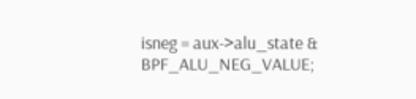isneg = aux->alu_state & BPF_ALU_NEG_VALUE;